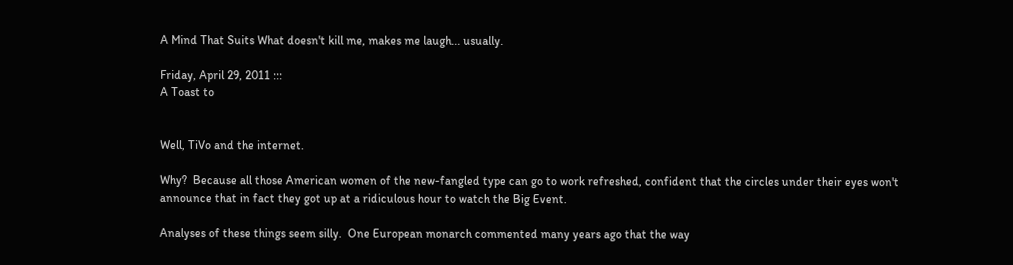A Mind That Suits What doesn't kill me, makes me laugh... usually.

Friday, April 29, 2011 :::
A Toast to


Well, TiVo and the internet.

Why?  Because all those American women of the new-fangled type can go to work refreshed, confident that the circles under their eyes won't announce that in fact they got up at a ridiculous hour to watch the Big Event.

Analyses of these things seem silly.  One European monarch commented many years ago that the way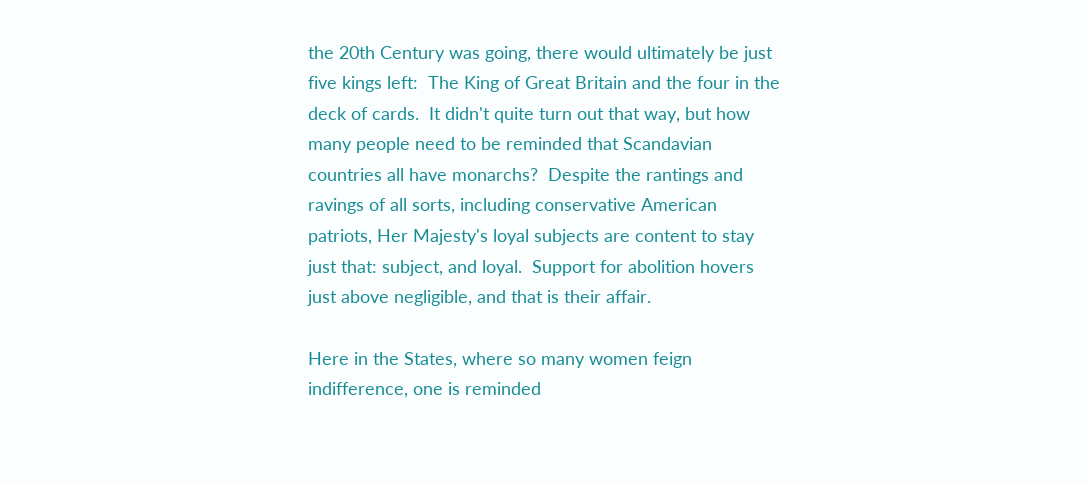the 20th Century was going, there would ultimately be just five kings left:  The King of Great Britain and the four in the deck of cards.  It didn't quite turn out that way, but how many people need to be reminded that Scandavian countries all have monarchs?  Despite the rantings and ravings of all sorts, including conservative American patriots, Her Majesty's loyal subjects are content to stay just that: subject, and loyal.  Support for abolition hovers just above negligible, and that is their affair.

Here in the States, where so many women feign indifference, one is reminded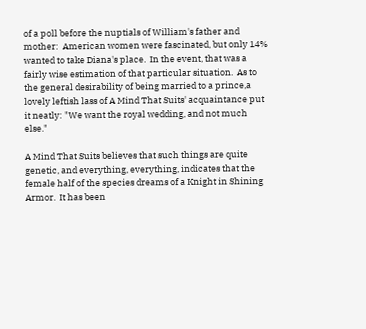of a poll before the nuptials of William's father and mother:  American women were fascinated, but only 14% wanted to take Diana's place.  In the event, that was a fairly wise estimation of that particular situation.  As to the general desirability of being married to a prince,a lovely leftish lass of A Mind That Suits' acquaintance put it neatly: "We want the royal wedding, and not much else."

A Mind That Suits believes that such things are quite genetic, and everything, everything, indicates that the female half of the species dreams of a Knight in Shining Armor.  It has been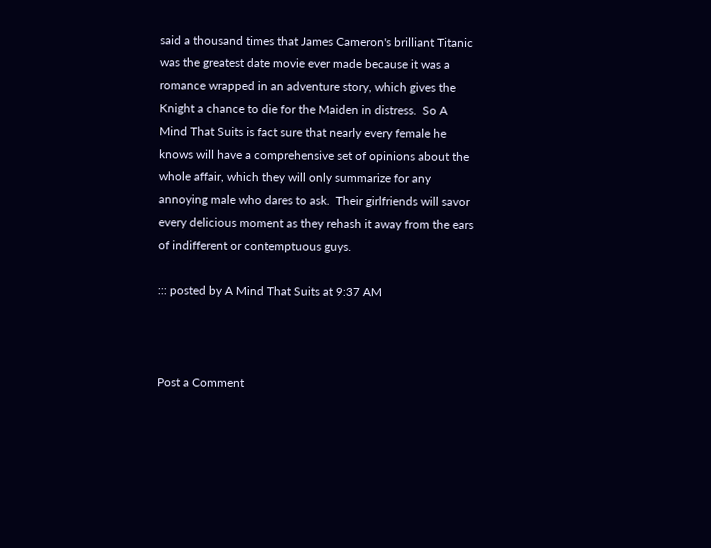said a thousand times that James Cameron's brilliant Titanic was the greatest date movie ever made because it was a romance wrapped in an adventure story, which gives the Knight a chance to die for the Maiden in distress.  So A Mind That Suits is fact sure that nearly every female he knows will have a comprehensive set of opinions about the whole affair, which they will only summarize for any annoying male who dares to ask.  Their girlfriends will savor every delicious moment as they rehash it away from the ears of indifferent or contemptuous guys.

::: posted by A Mind That Suits at 9:37 AM



Post a Comment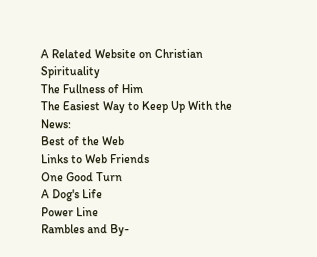A Related Website on Christian Spirituality
The Fullness of Him
The Easiest Way to Keep Up With the News:
Best of the Web
Links to Web Friends
One Good Turn
A Dog's Life
Power Line
Rambles and By-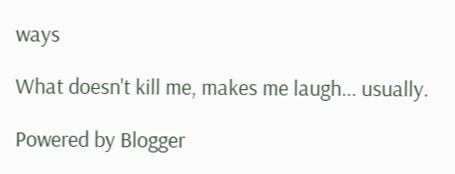ways

What doesn't kill me, makes me laugh... usually.

Powered by Blogger